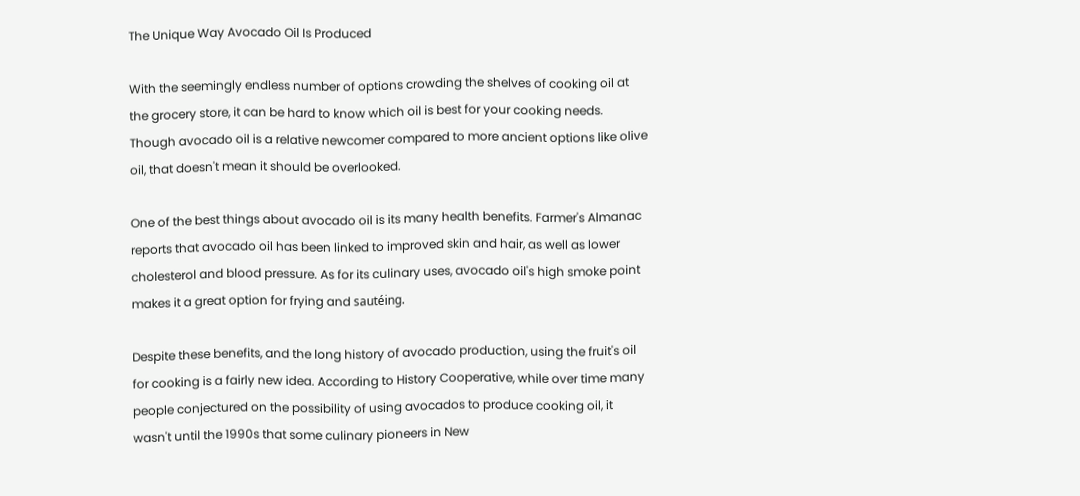The Unique Way Avocado Oil Is Produced

With the seemingly endless number of options crowding the shelves of cooking oil at the grocery store, it can be hard to know which oil is best for your cooking needs. Though avocado oil is a relative newcomer compared to more ancient options like olive oil, that doesn't mean it should be overlooked.

One of the best things about avocado oil is its many health benefits. Farmer's Almanac reports that avocado oil has been linked to improved skin and hair, as well as lower cholesterol and blood pressure. As for its culinary uses, avocado oil's high smoke point makes it a great option for frying and sautéing.

Despite these benefits, and the long history of avocado production, using the fruit's oil for cooking is a fairly new idea. According to History Cooperative, while over time many people conjectured on the possibility of using avocados to produce cooking oil, it wasn't until the 1990s that some culinary pioneers in New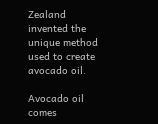Zealand invented the unique method used to create avocado oil.

Avocado oil comes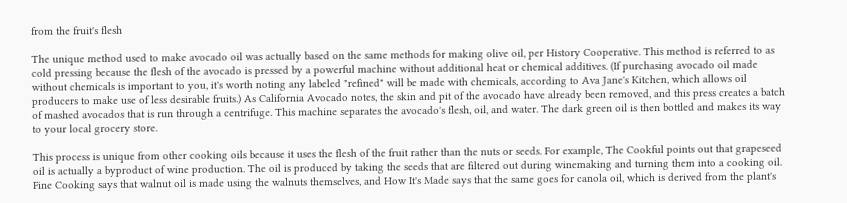from the fruit's flesh

The unique method used to make avocado oil was actually based on the same methods for making olive oil, per History Cooperative. This method is referred to as cold pressing because the flesh of the avocado is pressed by a powerful machine without additional heat or chemical additives. (If purchasing avocado oil made without chemicals is important to you, it's worth noting any labeled "refined" will be made with chemicals, according to Ava Jane's Kitchen, which allows oil producers to make use of less desirable fruits.) As California Avocado notes, the skin and pit of the avocado have already been removed, and this press creates a batch of mashed avocados that is run through a centrifuge. This machine separates the avocado's flesh, oil, and water. The dark green oil is then bottled and makes its way to your local grocery store.

This process is unique from other cooking oils because it uses the flesh of the fruit rather than the nuts or seeds. For example, The Cookful points out that grapeseed oil is actually a byproduct of wine production. The oil is produced by taking the seeds that are filtered out during winemaking and turning them into a cooking oil. Fine Cooking says that walnut oil is made using the walnuts themselves, and How It's Made says that the same goes for canola oil, which is derived from the plant's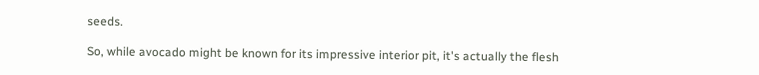seeds.

So, while avocado might be known for its impressive interior pit, it's actually the flesh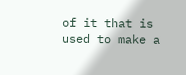of it that is used to make a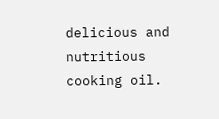delicious and nutritious cooking oil.